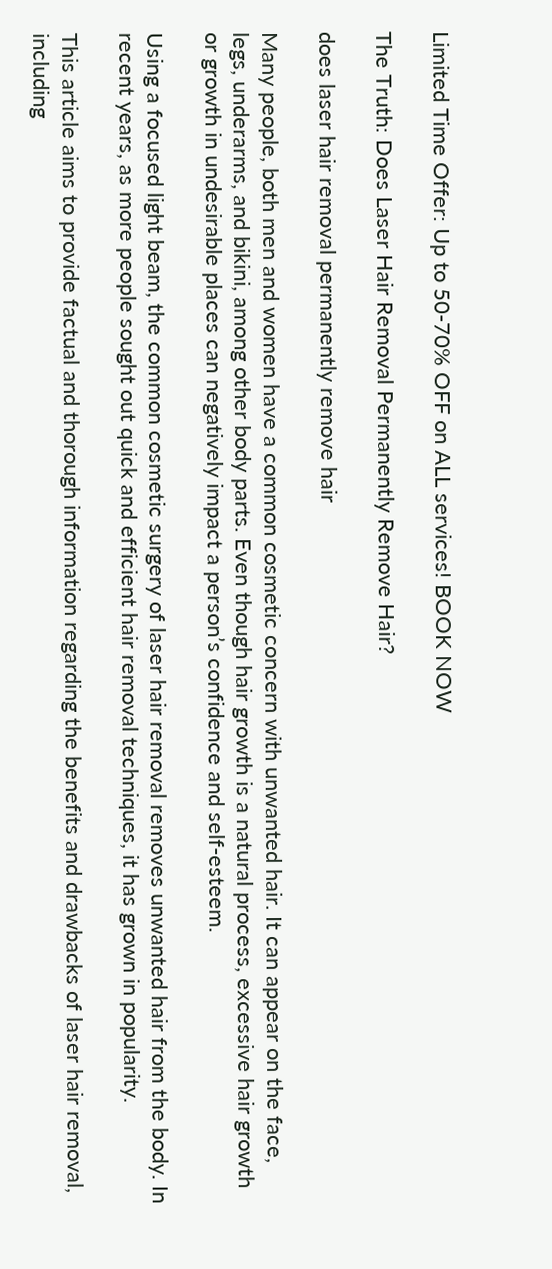Limited Time Offer: Up to 50-70% OFF on ALL services! BOOK NOW

The Truth: Does Laser Hair Removal Permanently Remove Hair?

does laser hair removal permanently remove hair

Many people, both men and women have a common cosmetic concern with unwanted hair. It can appear on the face, legs, underarms, and bikini, among other body parts. Even though hair growth is a natural process, excessive hair growth or growth in undesirable places can negatively impact a person’s confidence and self-esteem.

Using a focused light beam, the common cosmetic surgery of laser hair removal removes unwanted hair from the body. In recent years, as more people sought out quick and efficient hair removal techniques, it has grown in popularity.

This article aims to provide factual and thorough information regarding the benefits and drawbacks of laser hair removal, including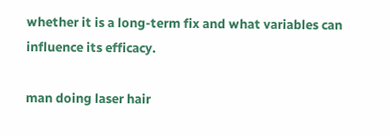whether it is a long-term fix and what variables can influence its efficacy.

man doing laser hair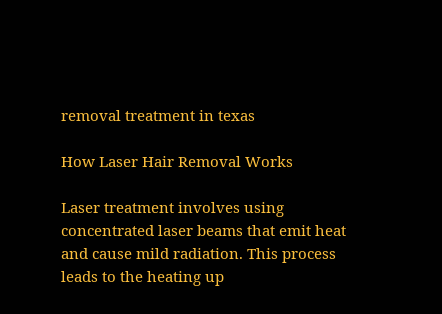removal treatment in texas

How Laser Hair Removal Works

Laser treatment involves using concentrated laser beams that emit heat and cause mild radiation. This process leads to the heating up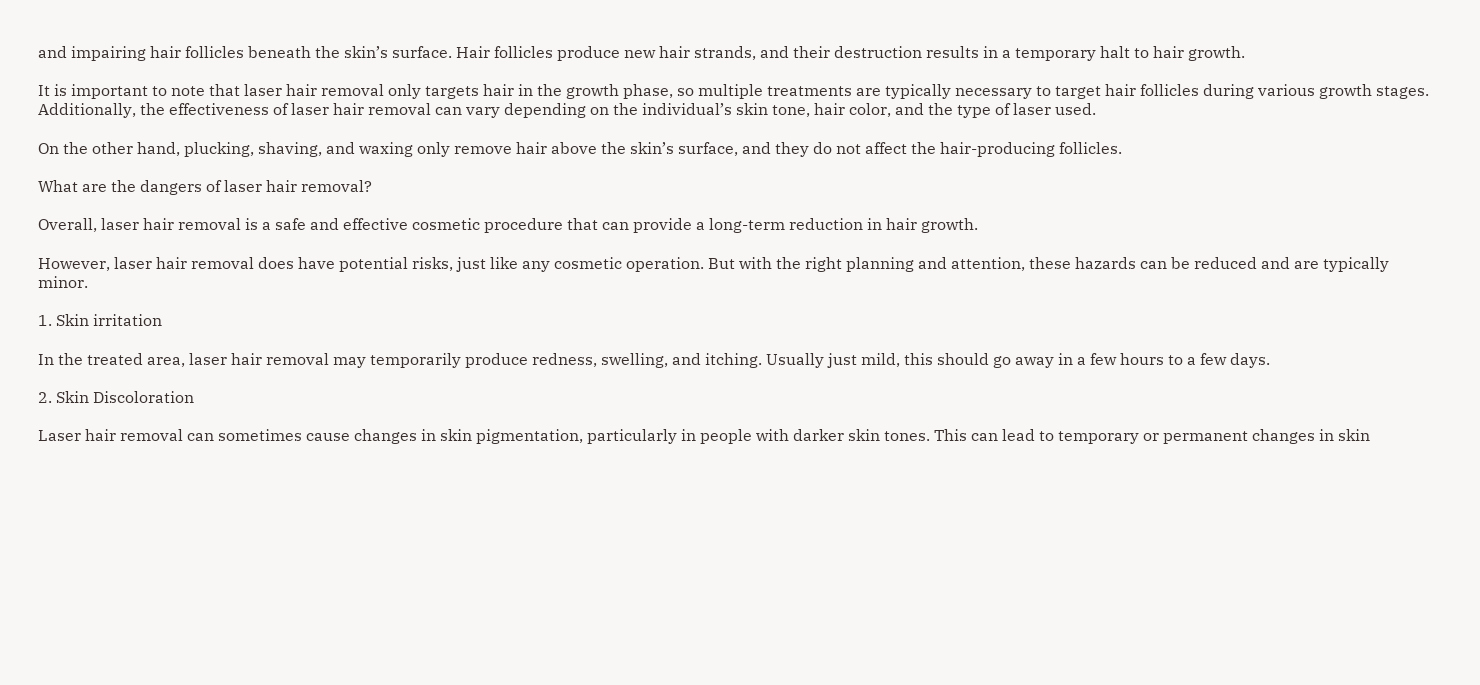and impairing hair follicles beneath the skin’s surface. Hair follicles produce new hair strands, and their destruction results in a temporary halt to hair growth.

It is important to note that laser hair removal only targets hair in the growth phase, so multiple treatments are typically necessary to target hair follicles during various growth stages. Additionally, the effectiveness of laser hair removal can vary depending on the individual’s skin tone, hair color, and the type of laser used.

On the other hand, plucking, shaving, and waxing only remove hair above the skin’s surface, and they do not affect the hair-producing follicles.

What are the dangers of laser hair removal?

Overall, laser hair removal is a safe and effective cosmetic procedure that can provide a long-term reduction in hair growth.

However, laser hair removal does have potential risks, just like any cosmetic operation. But with the right planning and attention, these hazards can be reduced and are typically minor.

1. Skin irritation

In the treated area, laser hair removal may temporarily produce redness, swelling, and itching. Usually just mild, this should go away in a few hours to a few days.

2. Skin Discoloration

Laser hair removal can sometimes cause changes in skin pigmentation, particularly in people with darker skin tones. This can lead to temporary or permanent changes in skin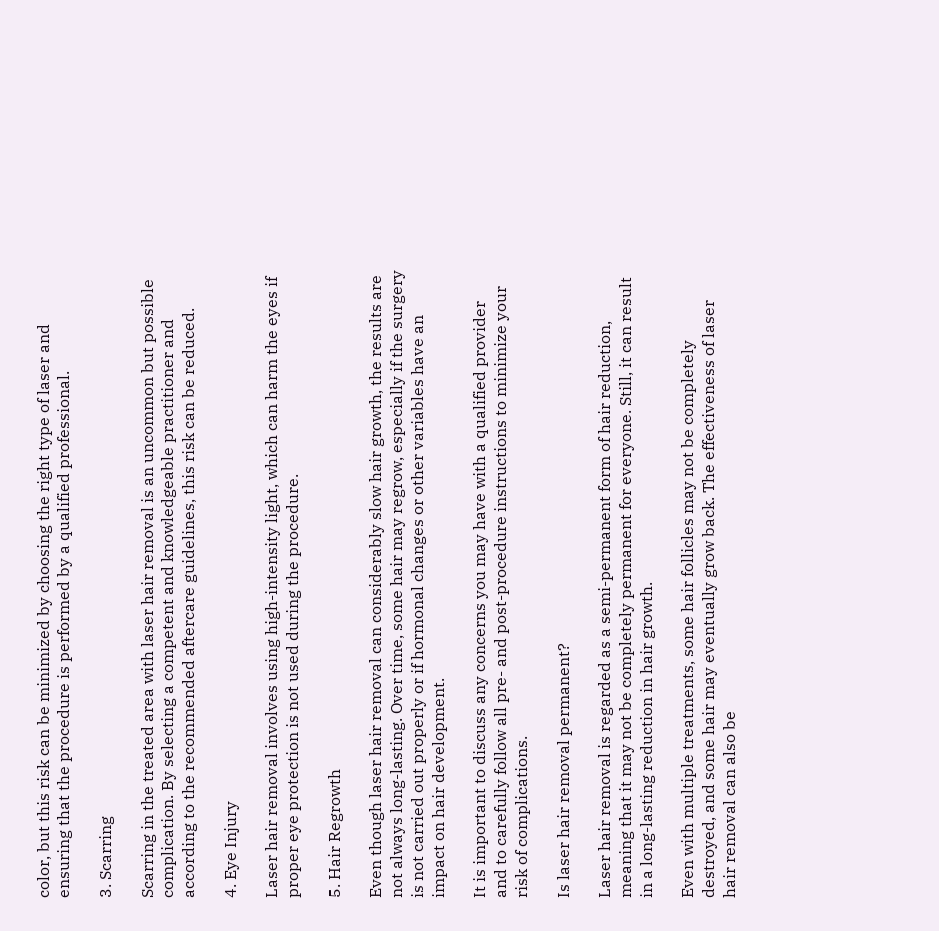color, but this risk can be minimized by choosing the right type of laser and ensuring that the procedure is performed by a qualified professional.

3. Scarring

Scarring in the treated area with laser hair removal is an uncommon but possible complication. By selecting a competent and knowledgeable practitioner and according to the recommended aftercare guidelines, this risk can be reduced.

4. Eye Injury

Laser hair removal involves using high-intensity light, which can harm the eyes if proper eye protection is not used during the procedure.

5. Hair Regrowth

Even though laser hair removal can considerably slow hair growth, the results are not always long-lasting. Over time, some hair may regrow, especially if the surgery is not carried out properly or if hormonal changes or other variables have an impact on hair development.

It is important to discuss any concerns you may have with a qualified provider and to carefully follow all pre- and post-procedure instructions to minimize your risk of complications.

Is laser hair removal permanent?

Laser hair removal is regarded as a semi-permanent form of hair reduction, meaning that it may not be completely permanent for everyone. Still, it can result in a long-lasting reduction in hair growth.

Even with multiple treatments, some hair follicles may not be completely destroyed, and some hair may eventually grow back. The effectiveness of laser hair removal can also be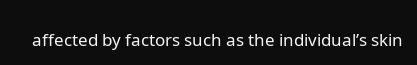affected by factors such as the individual’s skin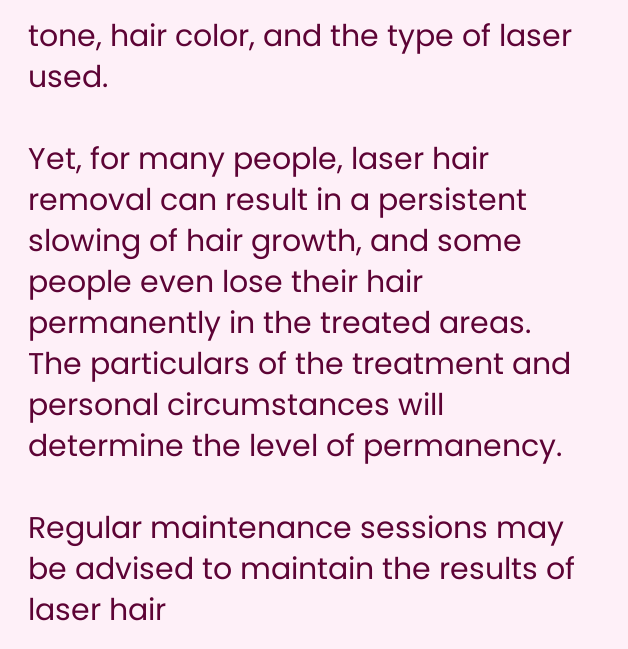tone, hair color, and the type of laser used.

Yet, for many people, laser hair removal can result in a persistent slowing of hair growth, and some people even lose their hair permanently in the treated areas. The particulars of the treatment and personal circumstances will determine the level of permanency.

Regular maintenance sessions may be advised to maintain the results of laser hair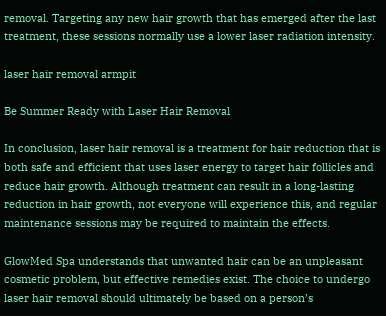removal. Targeting any new hair growth that has emerged after the last treatment, these sessions normally use a lower laser radiation intensity.

laser hair removal armpit

Be Summer Ready with Laser Hair Removal

In conclusion, laser hair removal is a treatment for hair reduction that is both safe and efficient that uses laser energy to target hair follicles and reduce hair growth. Although treatment can result in a long-lasting reduction in hair growth, not everyone will experience this, and regular maintenance sessions may be required to maintain the effects.

GlowMed Spa understands that unwanted hair can be an unpleasant cosmetic problem, but effective remedies exist. The choice to undergo laser hair removal should ultimately be based on a person’s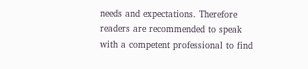needs and expectations. Therefore readers are recommended to speak with a competent professional to find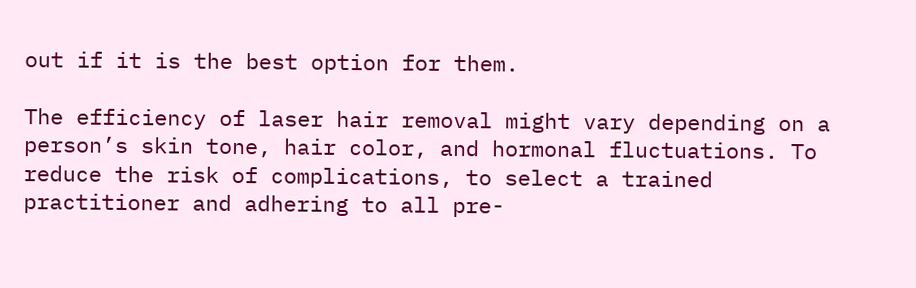out if it is the best option for them.

The efficiency of laser hair removal might vary depending on a person’s skin tone, hair color, and hormonal fluctuations. To reduce the risk of complications, to select a trained practitioner and adhering to all pre-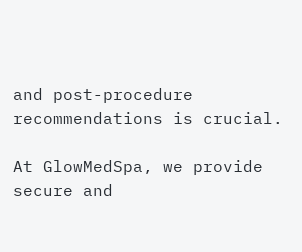and post-procedure recommendations is crucial.

At GlowMedSpa, we provide secure and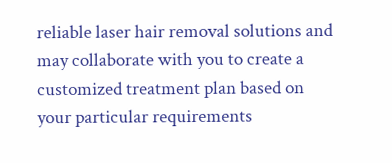reliable laser hair removal solutions and may collaborate with you to create a customized treatment plan based on your particular requirements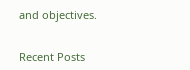and objectives.


Recent Posts